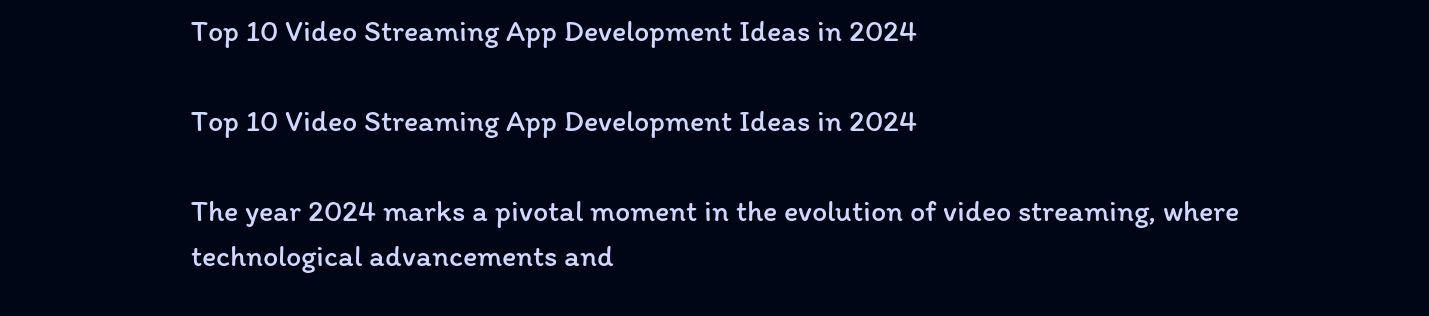Top 10 Video Streaming App Development Ideas in 2024

Top 10 Video Streaming App Development Ideas in 2024

The year 2024 marks a pivotal moment in the evolution of video streaming, where technological advancements and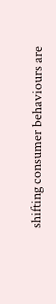shifting consumer behaviours are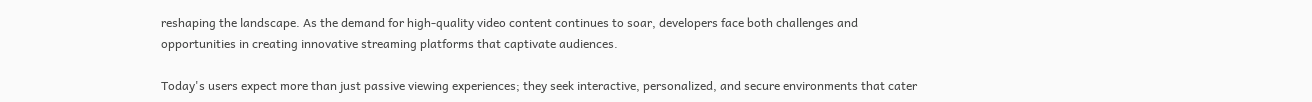reshaping the landscape. As the demand for high-quality video content continues to soar, developers face both challenges and opportunities in creating innovative streaming platforms that captivate audiences.

Today's users expect more than just passive viewing experiences; they seek interactive, personalized, and secure environments that cater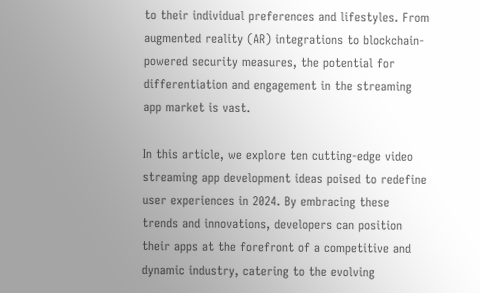to their individual preferences and lifestyles. From augmented reality (AR) integrations to blockchain-powered security measures, the potential for differentiation and engagement in the streaming app market is vast.

In this article, we explore ten cutting-edge video streaming app development ideas poised to redefine user experiences in 2024. By embracing these trends and innovations, developers can position their apps at the forefront of a competitive and dynamic industry, catering to the evolving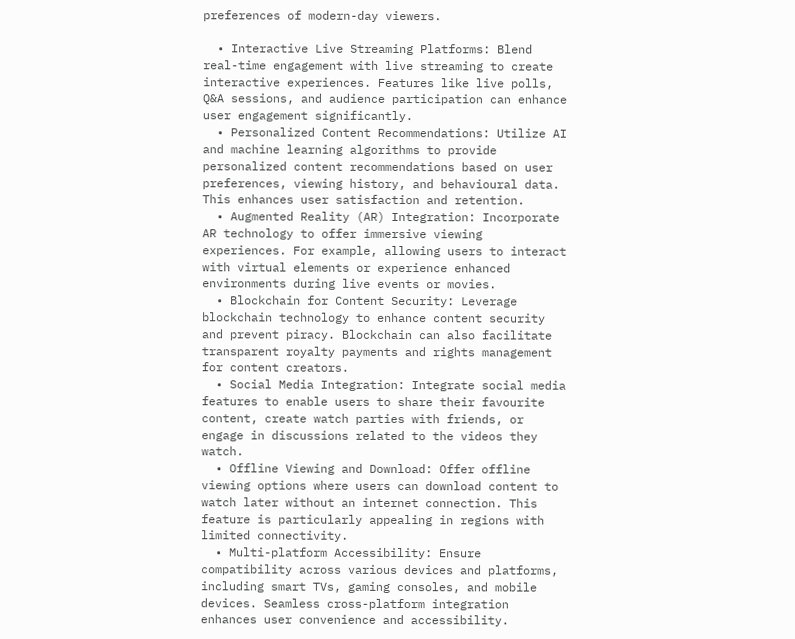preferences of modern-day viewers.

  • Interactive Live Streaming Platforms: Blend real-time engagement with live streaming to create interactive experiences. Features like live polls, Q&A sessions, and audience participation can enhance user engagement significantly.
  • Personalized Content Recommendations: Utilize AI and machine learning algorithms to provide personalized content recommendations based on user preferences, viewing history, and behavioural data. This enhances user satisfaction and retention.
  • Augmented Reality (AR) Integration: Incorporate AR technology to offer immersive viewing experiences. For example, allowing users to interact with virtual elements or experience enhanced environments during live events or movies.
  • Blockchain for Content Security: Leverage blockchain technology to enhance content security and prevent piracy. Blockchain can also facilitate transparent royalty payments and rights management for content creators.
  • Social Media Integration: Integrate social media features to enable users to share their favourite content, create watch parties with friends, or engage in discussions related to the videos they watch.
  • Offline Viewing and Download: Offer offline viewing options where users can download content to watch later without an internet connection. This feature is particularly appealing in regions with limited connectivity.
  • Multi-platform Accessibility: Ensure compatibility across various devices and platforms, including smart TVs, gaming consoles, and mobile devices. Seamless cross-platform integration enhances user convenience and accessibility.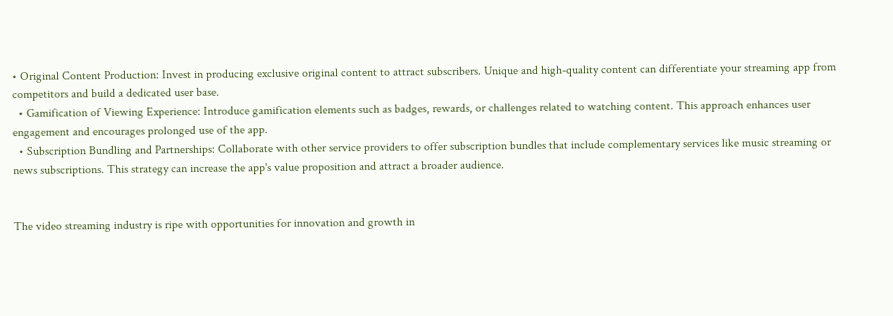• Original Content Production: Invest in producing exclusive original content to attract subscribers. Unique and high-quality content can differentiate your streaming app from competitors and build a dedicated user base.
  • Gamification of Viewing Experience: Introduce gamification elements such as badges, rewards, or challenges related to watching content. This approach enhances user engagement and encourages prolonged use of the app.
  • Subscription Bundling and Partnerships: Collaborate with other service providers to offer subscription bundles that include complementary services like music streaming or news subscriptions. This strategy can increase the app's value proposition and attract a broader audience.


The video streaming industry is ripe with opportunities for innovation and growth in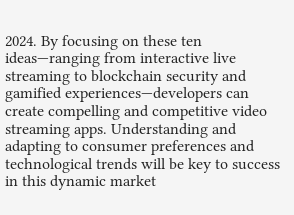2024. By focusing on these ten ideas—ranging from interactive live streaming to blockchain security and gamified experiences—developers can create compelling and competitive video streaming apps. Understanding and adapting to consumer preferences and technological trends will be key to success in this dynamic market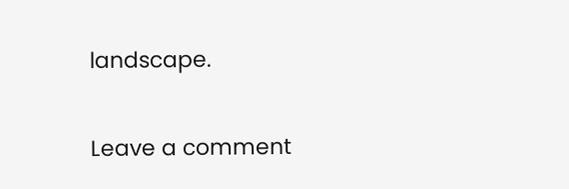landscape.


Leave a comment